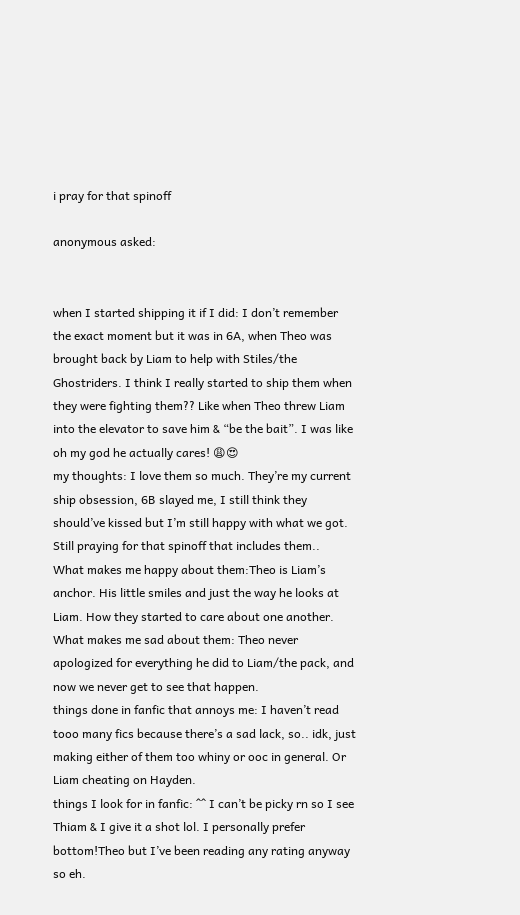i pray for that spinoff

anonymous asked:


when I started shipping it if I did: I don’t remember the exact moment but it was in 6A, when Theo was brought back by Liam to help with Stiles/the Ghostriders. I think I really started to ship them when they were fighting them?? Like when Theo threw Liam into the elevator to save him & “be the bait”. I was like oh my god he actually cares! 😩😍
my thoughts: I love them so much. They’re my current ship obsession, 6B slayed me, I still think they should’ve kissed but I’m still happy with what we got. Still praying for that spinoff that includes them..
What makes me happy about them:Theo is Liam’s anchor. His little smiles and just the way he looks at Liam. How they started to care about one another.
What makes me sad about them: Theo never apologized for everything he did to Liam/the pack, and now we never get to see that happen.
things done in fanfic that annoys me: I haven’t read tooo many fics because there’s a sad lack, so.. idk, just making either of them too whiny or ooc in general. Or Liam cheating on Hayden.
things I look for in fanfic: ^^ I can’t be picky rn so I see Thiam & I give it a shot lol. I personally prefer bottom!Theo but I’ve been reading any rating anyway so eh.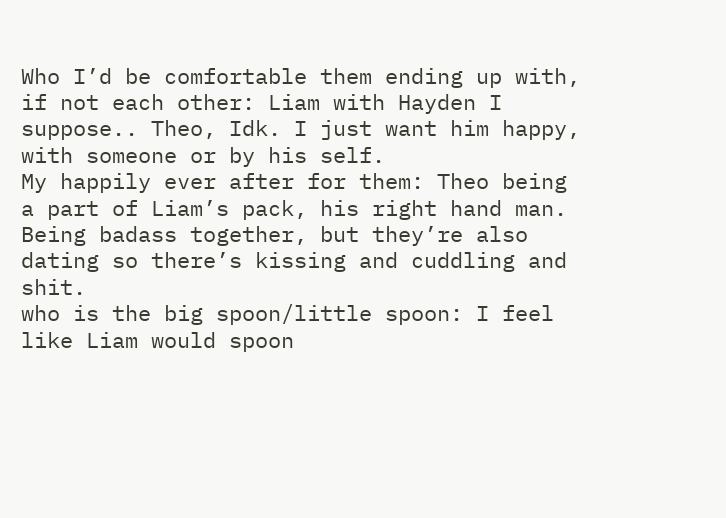Who I’d be comfortable them ending up with, if not each other: Liam with Hayden I suppose.. Theo, Idk. I just want him happy, with someone or by his self.
My happily ever after for them: Theo being a part of Liam’s pack, his right hand man. Being badass together, but they’re also dating so there’s kissing and cuddling and shit.
who is the big spoon/little spoon: I feel like Liam would spoon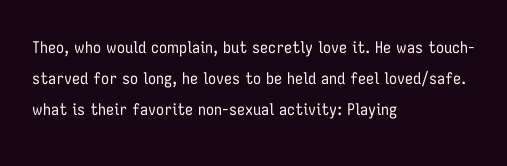Theo, who would complain, but secretly love it. He was touch-starved for so long, he loves to be held and feel loved/safe.
what is their favorite non-sexual activity: Playing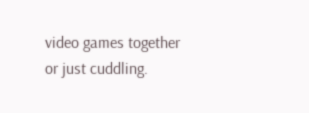video games together or just cuddling.